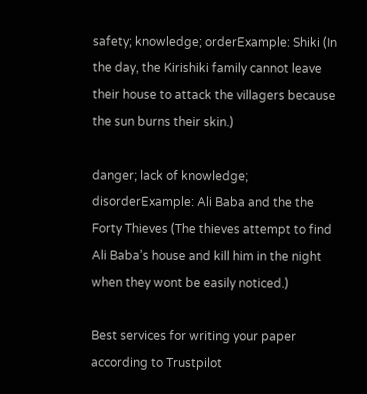safety; knowledge; orderExample: Shiki (In the day, the Kirishiki family cannot leave their house to attack the villagers because the sun burns their skin.)

danger; lack of knowledge; disorderExample: Ali Baba and the the Forty Thieves (The thieves attempt to find Ali Baba’s house and kill him in the night when they wont be easily noticed.)

Best services for writing your paper according to Trustpilot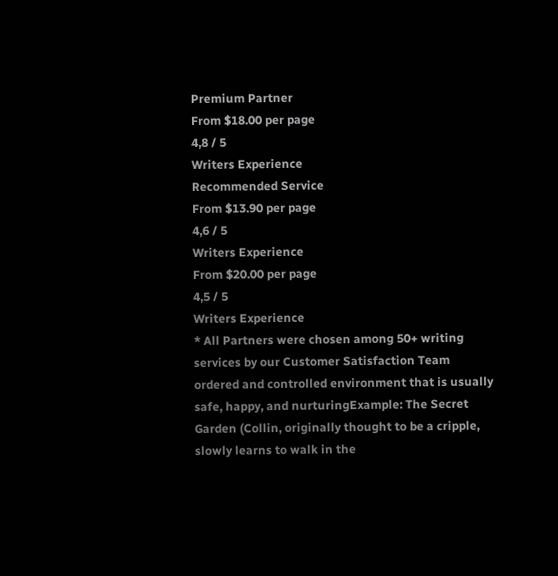Premium Partner
From $18.00 per page
4,8 / 5
Writers Experience
Recommended Service
From $13.90 per page
4,6 / 5
Writers Experience
From $20.00 per page
4,5 / 5
Writers Experience
* All Partners were chosen among 50+ writing services by our Customer Satisfaction Team
ordered and controlled environment that is usually safe, happy, and nurturingExample: The Secret Garden (Collin, originally thought to be a cripple, slowly learns to walk in the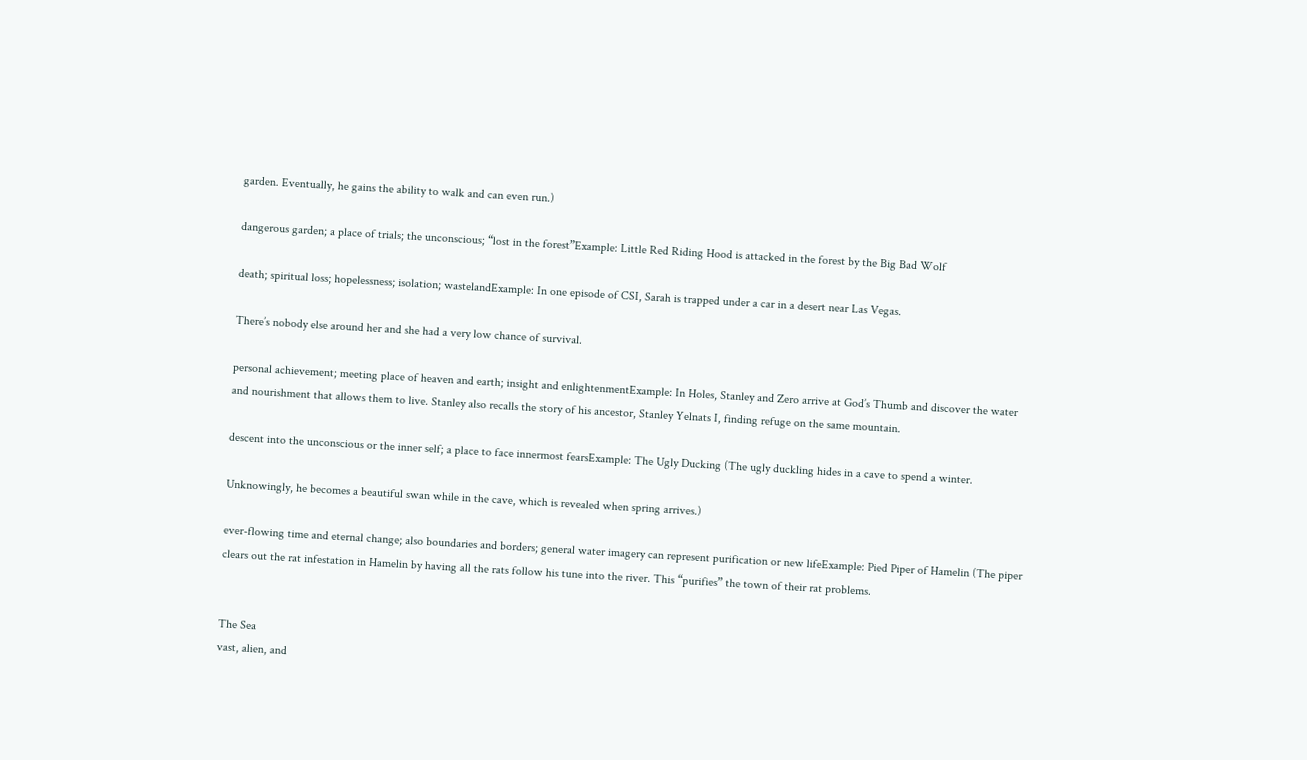garden. Eventually, he gains the ability to walk and can even run.)

dangerous garden; a place of trials; the unconscious; “lost in the forest”Example: Little Red Riding Hood is attacked in the forest by the Big Bad Wolf

death; spiritual loss; hopelessness; isolation; wastelandExample: In one episode of CSI, Sarah is trapped under a car in a desert near Las Vegas.

There’s nobody else around her and she had a very low chance of survival.

personal achievement; meeting place of heaven and earth; insight and enlightenmentExample: In Holes, Stanley and Zero arrive at God’s Thumb and discover the water and nourishment that allows them to live. Stanley also recalls the story of his ancestor, Stanley Yelnats I, finding refuge on the same mountain.

descent into the unconscious or the inner self; a place to face innermost fearsExample: The Ugly Ducking (The ugly duckling hides in a cave to spend a winter.

Unknowingly, he becomes a beautiful swan while in the cave, which is revealed when spring arrives.)

ever-flowing time and eternal change; also boundaries and borders; general water imagery can represent purification or new lifeExample: Pied Piper of Hamelin (The piper clears out the rat infestation in Hamelin by having all the rats follow his tune into the river. This “purifies” the town of their rat problems.


The Sea
vast, alien, and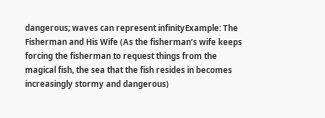dangerous; waves can represent infinityExample: The Fisherman and His Wife (As the fisherman’s wife keeps forcing the fisherman to request things from the magical fish, the sea that the fish resides in becomes increasingly stormy and dangerous)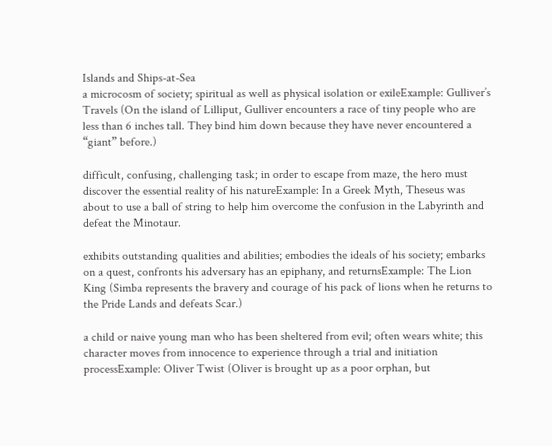Islands and Ships-at-Sea
a microcosm of society; spiritual as well as physical isolation or exileExample: Gulliver’s Travels (On the island of Lilliput, Gulliver encounters a race of tiny people who are less than 6 inches tall. They bind him down because they have never encountered a “giant” before.)

difficult, confusing, challenging task; in order to escape from maze, the hero must discover the essential reality of his natureExample: In a Greek Myth, Theseus was about to use a ball of string to help him overcome the confusion in the Labyrinth and defeat the Minotaur.

exhibits outstanding qualities and abilities; embodies the ideals of his society; embarks on a quest, confronts his adversary has an epiphany, and returnsExample: The Lion King (Simba represents the bravery and courage of his pack of lions when he returns to the Pride Lands and defeats Scar.)

a child or naive young man who has been sheltered from evil; often wears white; this character moves from innocence to experience through a trial and initiation processExample: Oliver Twist (Oliver is brought up as a poor orphan, but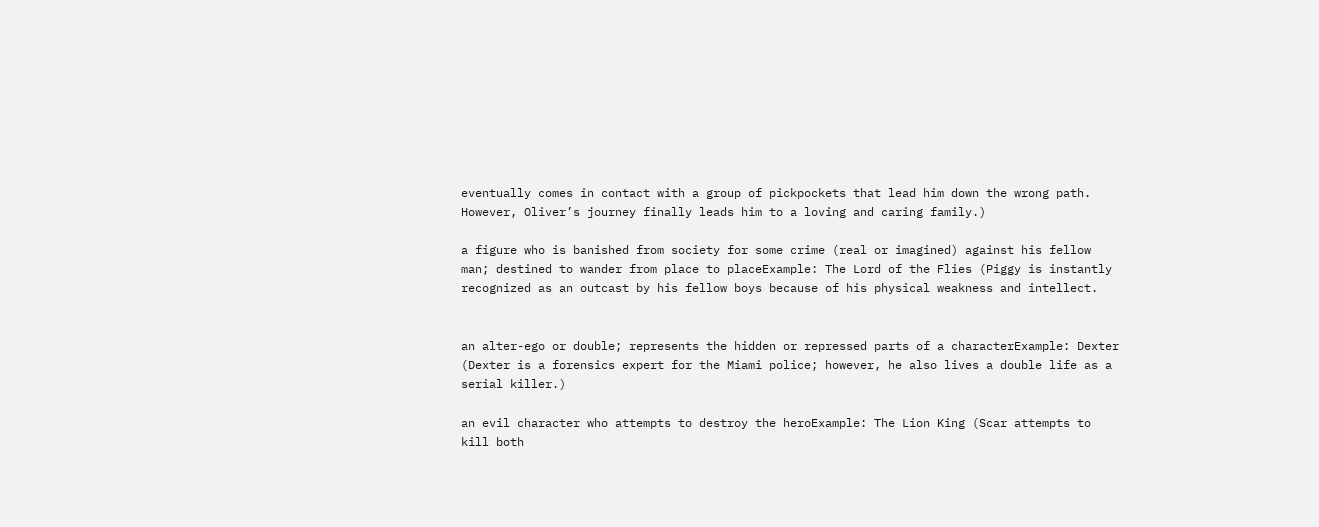eventually comes in contact with a group of pickpockets that lead him down the wrong path. However, Oliver’s journey finally leads him to a loving and caring family.)

a figure who is banished from society for some crime (real or imagined) against his fellow man; destined to wander from place to placeExample: The Lord of the Flies (Piggy is instantly recognized as an outcast by his fellow boys because of his physical weakness and intellect.


an alter-ego or double; represents the hidden or repressed parts of a characterExample: Dexter (Dexter is a forensics expert for the Miami police; however, he also lives a double life as a serial killer.)

an evil character who attempts to destroy the heroExample: The Lion King (Scar attempts to kill both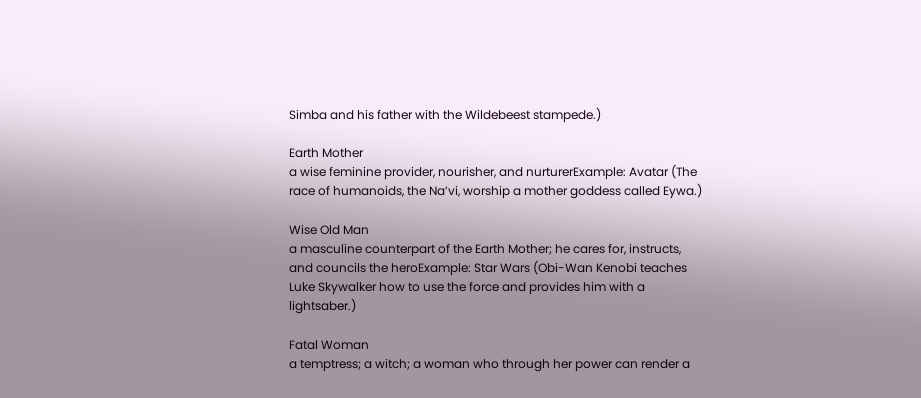Simba and his father with the Wildebeest stampede.)

Earth Mother
a wise feminine provider, nourisher, and nurturerExample: Avatar (The race of humanoids, the Na’vi, worship a mother goddess called Eywa.)

Wise Old Man
a masculine counterpart of the Earth Mother; he cares for, instructs, and councils the heroExample: Star Wars (Obi-Wan Kenobi teaches Luke Skywalker how to use the force and provides him with a lightsaber.)

Fatal Woman
a temptress; a witch; a woman who through her power can render a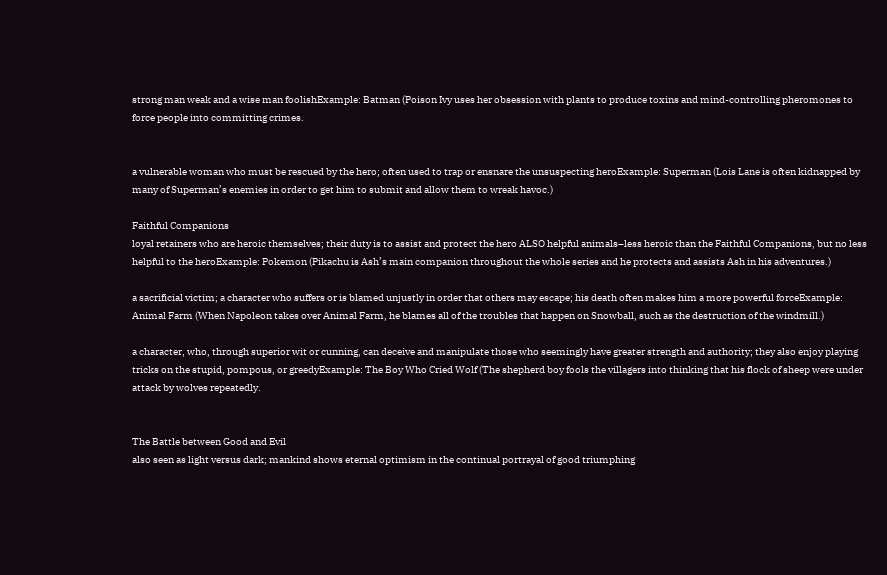strong man weak and a wise man foolishExample: Batman (Poison Ivy uses her obsession with plants to produce toxins and mind-controlling pheromones to force people into committing crimes.


a vulnerable woman who must be rescued by the hero; often used to trap or ensnare the unsuspecting heroExample: Superman (Lois Lane is often kidnapped by many of Superman’s enemies in order to get him to submit and allow them to wreak havoc.)

Faithful Companions
loyal retainers who are heroic themselves; their duty is to assist and protect the hero ALSO helpful animals–less heroic than the Faithful Companions, but no less helpful to the heroExample: Pokemon (Pikachu is Ash’s main companion throughout the whole series and he protects and assists Ash in his adventures.)

a sacrificial victim; a character who suffers or is blamed unjustly in order that others may escape; his death often makes him a more powerful forceExample: Animal Farm (When Napoleon takes over Animal Farm, he blames all of the troubles that happen on Snowball, such as the destruction of the windmill.)

a character, who, through superior wit or cunning, can deceive and manipulate those who seemingly have greater strength and authority; they also enjoy playing tricks on the stupid, pompous, or greedyExample: The Boy Who Cried Wolf (The shepherd boy fools the villagers into thinking that his flock of sheep were under attack by wolves repeatedly.


The Battle between Good and Evil
also seen as light versus dark; mankind shows eternal optimism in the continual portrayal of good triumphing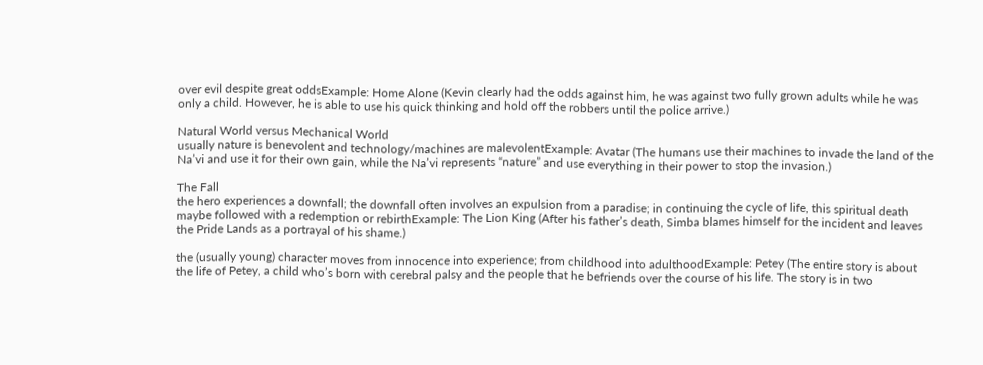over evil despite great oddsExample: Home Alone (Kevin clearly had the odds against him, he was against two fully grown adults while he was only a child. However, he is able to use his quick thinking and hold off the robbers until the police arrive.)

Natural World versus Mechanical World
usually nature is benevolent and technology/machines are malevolentExample: Avatar (The humans use their machines to invade the land of the Na’vi and use it for their own gain, while the Na’vi represents “nature” and use everything in their power to stop the invasion.)

The Fall
the hero experiences a downfall; the downfall often involves an expulsion from a paradise; in continuing the cycle of life, this spiritual death maybe followed with a redemption or rebirthExample: The Lion King (After his father’s death, Simba blames himself for the incident and leaves the Pride Lands as a portrayal of his shame.)

the (usually young) character moves from innocence into experience; from childhood into adulthoodExample: Petey (The entire story is about the life of Petey, a child who’s born with cerebral palsy and the people that he befriends over the course of his life. The story is in two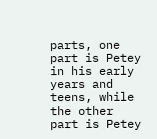parts, one part is Petey in his early years and teens, while the other part is Petey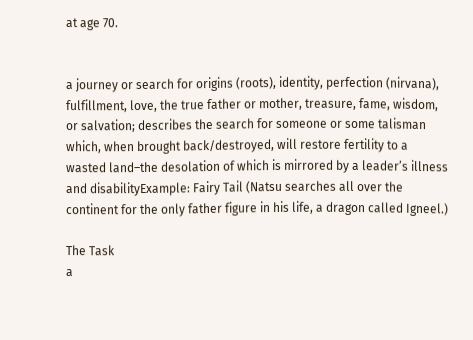at age 70.


a journey or search for origins (roots), identity, perfection (nirvana), fulfillment, love, the true father or mother, treasure, fame, wisdom, or salvation; describes the search for someone or some talisman which, when brought back/destroyed, will restore fertility to a wasted land–the desolation of which is mirrored by a leader’s illness and disabilityExample: Fairy Tail (Natsu searches all over the continent for the only father figure in his life, a dragon called Igneel.)

The Task
a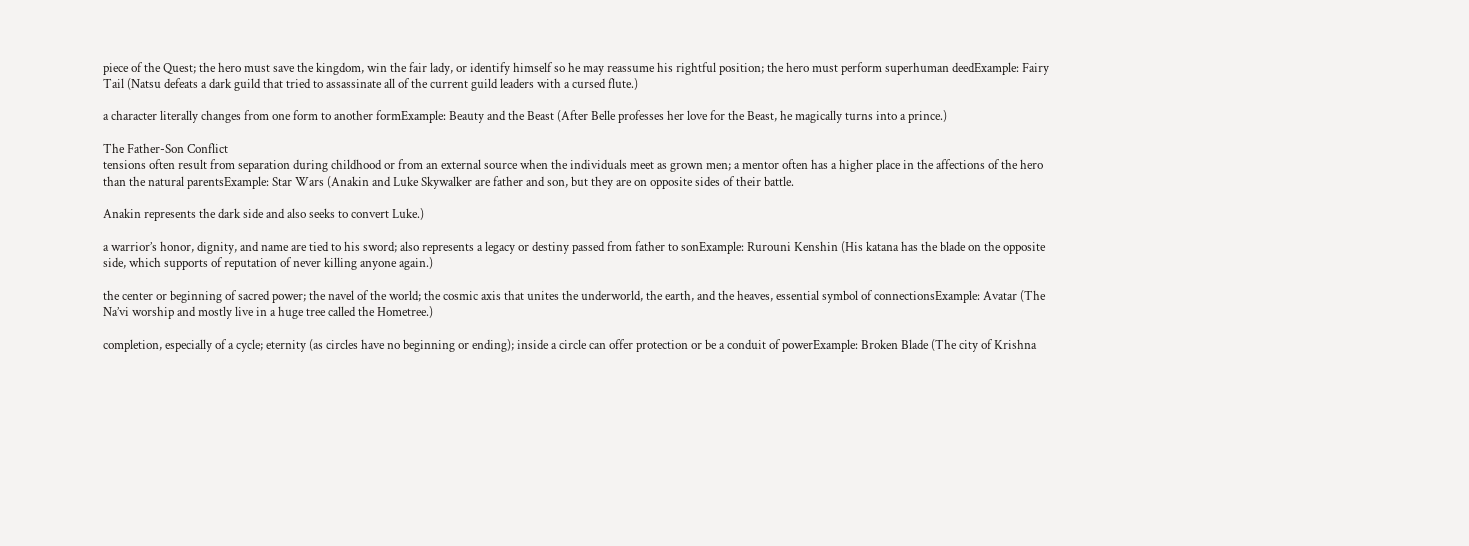piece of the Quest; the hero must save the kingdom, win the fair lady, or identify himself so he may reassume his rightful position; the hero must perform superhuman deedExample: Fairy Tail (Natsu defeats a dark guild that tried to assassinate all of the current guild leaders with a cursed flute.)

a character literally changes from one form to another formExample: Beauty and the Beast (After Belle professes her love for the Beast, he magically turns into a prince.)

The Father-Son Conflict
tensions often result from separation during childhood or from an external source when the individuals meet as grown men; a mentor often has a higher place in the affections of the hero than the natural parentsExample: Star Wars (Anakin and Luke Skywalker are father and son, but they are on opposite sides of their battle.

Anakin represents the dark side and also seeks to convert Luke.)

a warrior’s honor, dignity, and name are tied to his sword; also represents a legacy or destiny passed from father to sonExample: Rurouni Kenshin (His katana has the blade on the opposite side, which supports of reputation of never killing anyone again.)

the center or beginning of sacred power; the navel of the world; the cosmic axis that unites the underworld, the earth, and the heaves, essential symbol of connectionsExample: Avatar (The Na’vi worship and mostly live in a huge tree called the Hometree.)

completion, especially of a cycle; eternity (as circles have no beginning or ending); inside a circle can offer protection or be a conduit of powerExample: Broken Blade (The city of Krishna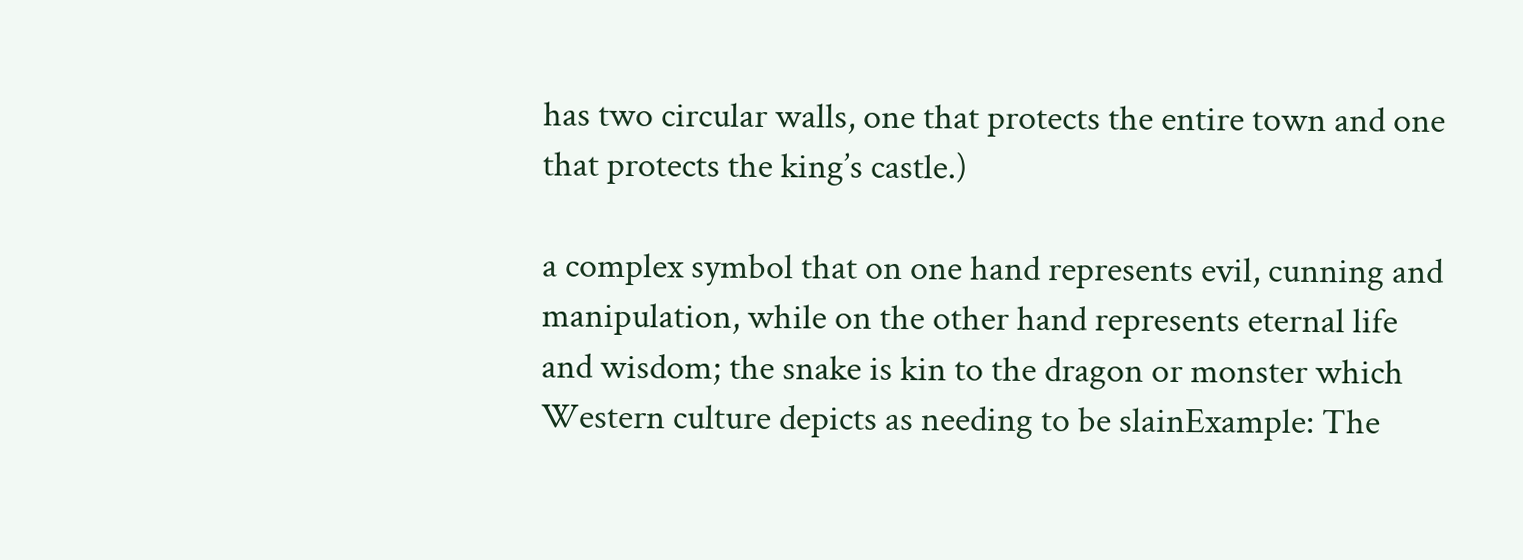has two circular walls, one that protects the entire town and one that protects the king’s castle.)

a complex symbol that on one hand represents evil, cunning and manipulation, while on the other hand represents eternal life and wisdom; the snake is kin to the dragon or monster which Western culture depicts as needing to be slainExample: The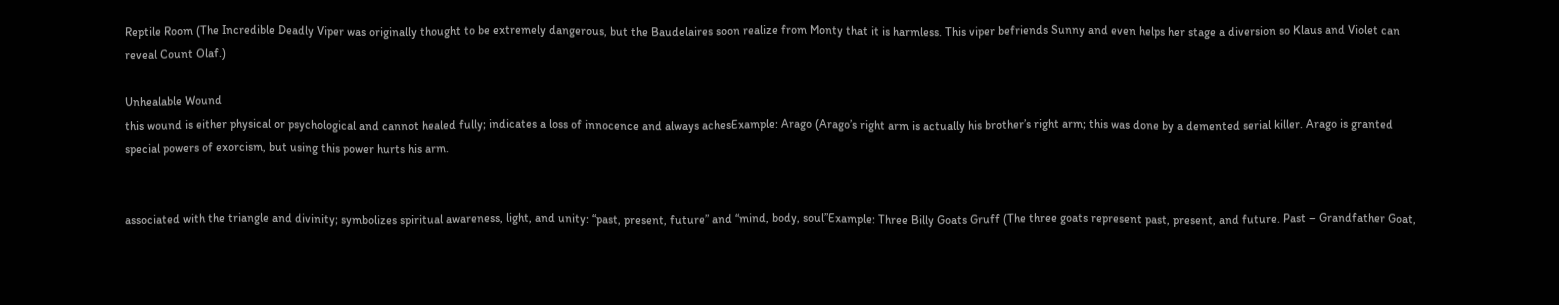Reptile Room (The Incredible Deadly Viper was originally thought to be extremely dangerous, but the Baudelaires soon realize from Monty that it is harmless. This viper befriends Sunny and even helps her stage a diversion so Klaus and Violet can reveal Count Olaf.)

Unhealable Wound
this wound is either physical or psychological and cannot healed fully; indicates a loss of innocence and always achesExample: Arago (Arago’s right arm is actually his brother’s right arm; this was done by a demented serial killer. Arago is granted special powers of exorcism, but using this power hurts his arm.


associated with the triangle and divinity; symbolizes spiritual awareness, light, and unity: “past, present, future” and “mind, body, soul”Example: Three Billy Goats Gruff (The three goats represent past, present, and future. Past – Grandfather Goat,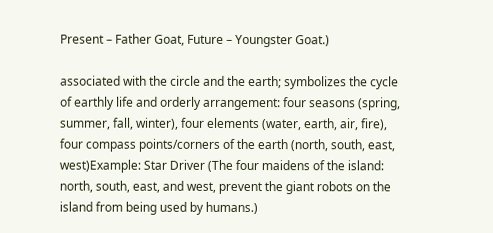Present – Father Goat, Future – Youngster Goat.)

associated with the circle and the earth; symbolizes the cycle of earthly life and orderly arrangement: four seasons (spring, summer, fall, winter), four elements (water, earth, air, fire), four compass points/corners of the earth (north, south, east, west)Example: Star Driver (The four maidens of the island: north, south, east, and west, prevent the giant robots on the island from being used by humans.)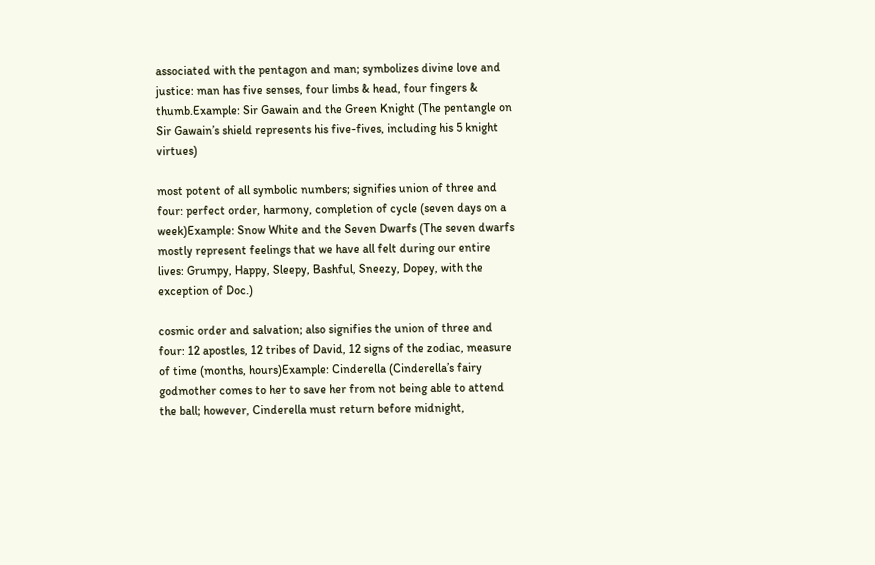associated with the pentagon and man; symbolizes divine love and justice: man has five senses, four limbs & head, four fingers & thumb.Example: Sir Gawain and the Green Knight (The pentangle on Sir Gawain’s shield represents his five-fives, including his 5 knight virtues)

most potent of all symbolic numbers; signifies union of three and four: perfect order, harmony, completion of cycle (seven days on a week)Example: Snow White and the Seven Dwarfs (The seven dwarfs mostly represent feelings that we have all felt during our entire lives: Grumpy, Happy, Sleepy, Bashful, Sneezy, Dopey, with the exception of Doc.)

cosmic order and salvation; also signifies the union of three and four: 12 apostles, 12 tribes of David, 12 signs of the zodiac, measure of time (months, hours)Example: Cinderella (Cinderella’s fairy godmother comes to her to save her from not being able to attend the ball; however, Cinderella must return before midnight,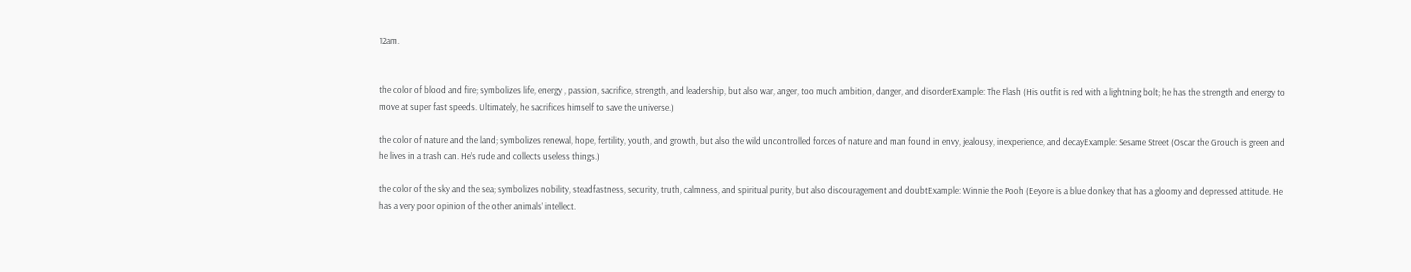12am.


the color of blood and fire; symbolizes life, energy , passion, sacrifice, strength, and leadership, but also war, anger, too much ambition, danger, and disorderExample: The Flash (His outfit is red with a lightning bolt; he has the strength and energy to move at super fast speeds. Ultimately, he sacrifices himself to save the universe.)

the color of nature and the land; symbolizes renewal, hope, fertility, youth, and growth, but also the wild uncontrolled forces of nature and man found in envy, jealousy, inexperience, and decayExample: Sesame Street (Oscar the Grouch is green and he lives in a trash can. He’s rude and collects useless things.)

the color of the sky and the sea; symbolizes nobility, steadfastness, security, truth, calmness, and spiritual purity, but also discouragement and doubtExample: Winnie the Pooh (Eeyore is a blue donkey that has a gloomy and depressed attitude. He has a very poor opinion of the other animals’ intellect.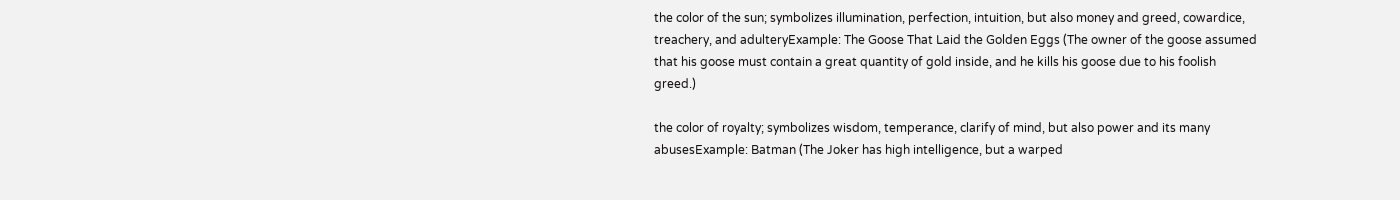the color of the sun; symbolizes illumination, perfection, intuition, but also money and greed, cowardice, treachery, and adulteryExample: The Goose That Laid the Golden Eggs (The owner of the goose assumed that his goose must contain a great quantity of gold inside, and he kills his goose due to his foolish greed.)

the color of royalty; symbolizes wisdom, temperance, clarify of mind, but also power and its many abusesExample: Batman (The Joker has high intelligence, but a warped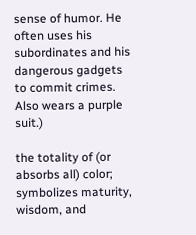sense of humor. He often uses his subordinates and his dangerous gadgets to commit crimes. Also wears a purple suit.)

the totality of (or absorbs all) color; symbolizes maturity, wisdom, and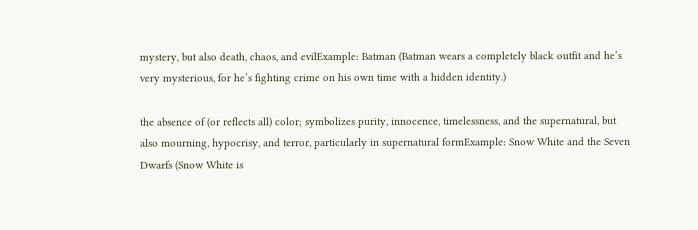mystery, but also death, chaos, and evilExample: Batman (Batman wears a completely black outfit and he’s very mysterious, for he’s fighting crime on his own time with a hidden identity.)

the absence of (or reflects all) color; symbolizes purity, innocence, timelessness, and the supernatural, but also mourning, hypocrisy, and terror, particularly in supernatural formExample: Snow White and the Seven Dwarfs (Snow White is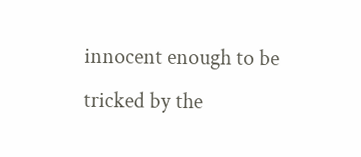innocent enough to be tricked by the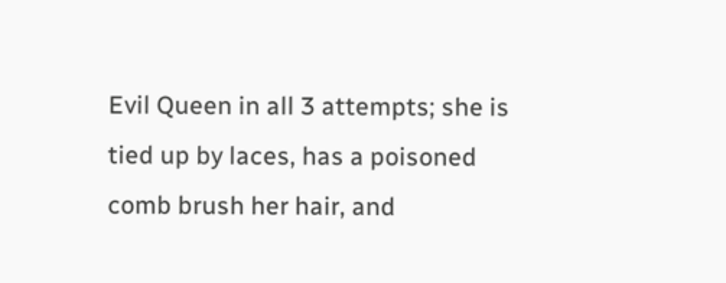Evil Queen in all 3 attempts; she is tied up by laces, has a poisoned comb brush her hair, and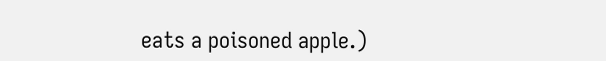eats a poisoned apple.)